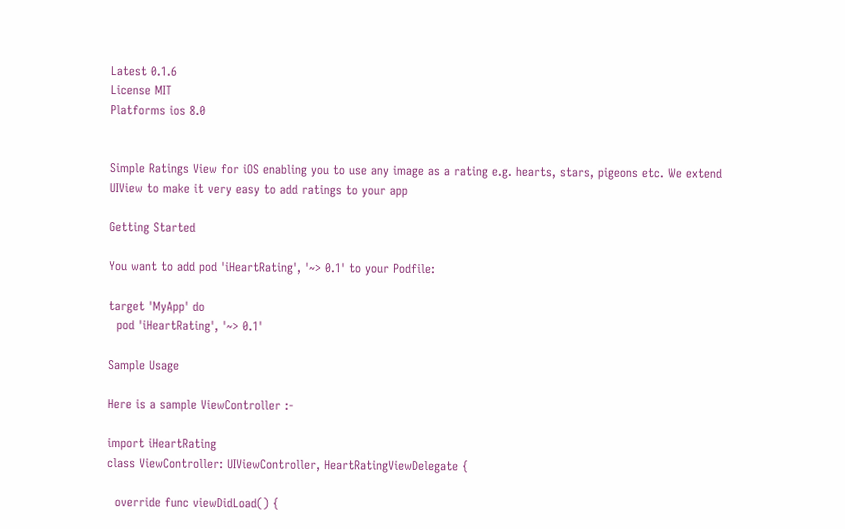Latest 0.1.6
License MIT
Platforms ios 8.0


Simple Ratings View for iOS enabling you to use any image as a rating e.g. hearts, stars, pigeons etc. We extend UIView to make it very easy to add ratings to your app

Getting Started

You want to add pod 'iHeartRating', '~> 0.1' to your Podfile:

target 'MyApp' do
  pod 'iHeartRating', '~> 0.1'

Sample Usage

Here is a sample ViewController :-

import iHeartRating
class ViewController: UIViewController, HeartRatingViewDelegate {

  override func viewDidLoad() {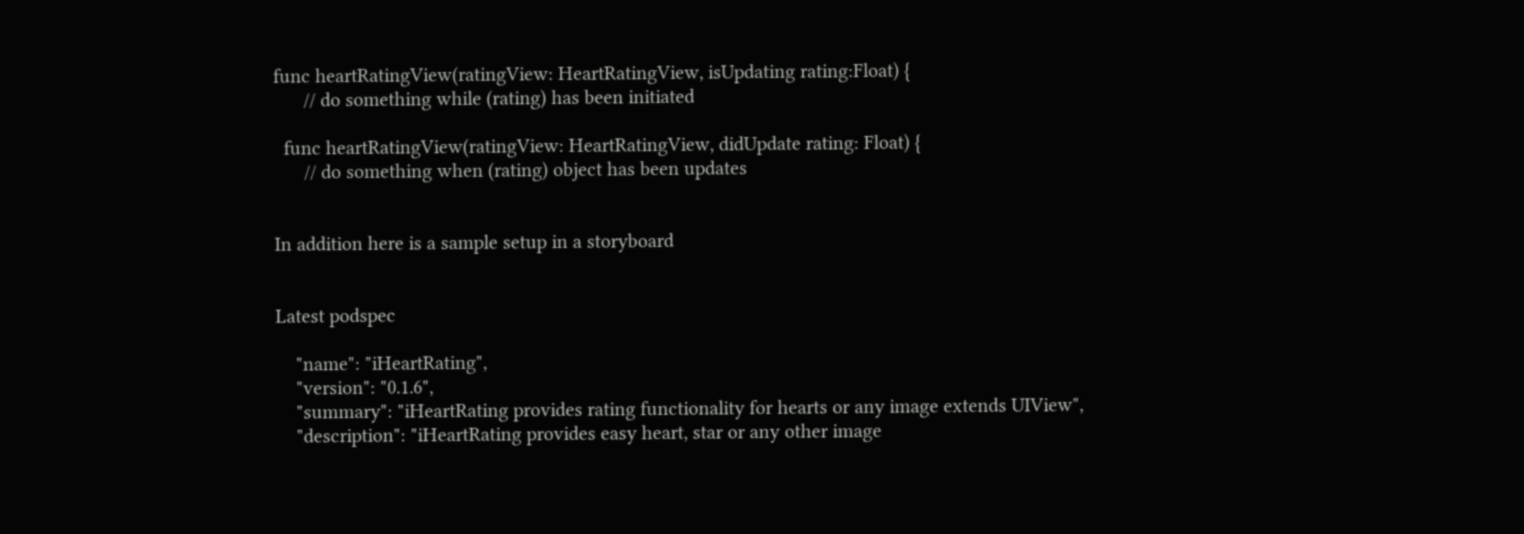func heartRatingView(ratingView: HeartRatingView, isUpdating rating:Float) {
      // do something while (rating) has been initiated

  func heartRatingView(ratingView: HeartRatingView, didUpdate rating: Float) {
      // do something when (rating) object has been updates


In addition here is a sample setup in a storyboard


Latest podspec

    "name": "iHeartRating",
    "version": "0.1.6",
    "summary": "iHeartRating provides rating functionality for hearts or any image extends UIView",
    "description": "iHeartRating provides easy heart, star or any other image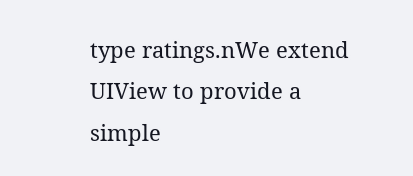type ratings.nWe extend UIView to provide a simple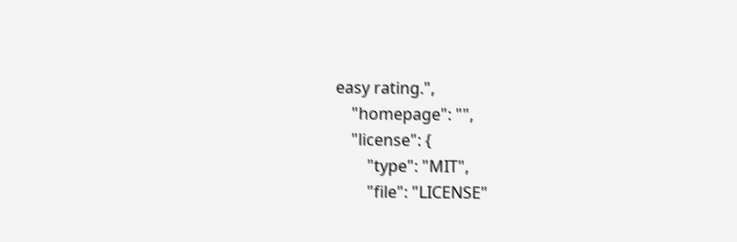easy rating.",
    "homepage": "",
    "license": {
        "type": "MIT",
        "file": "LICENSE"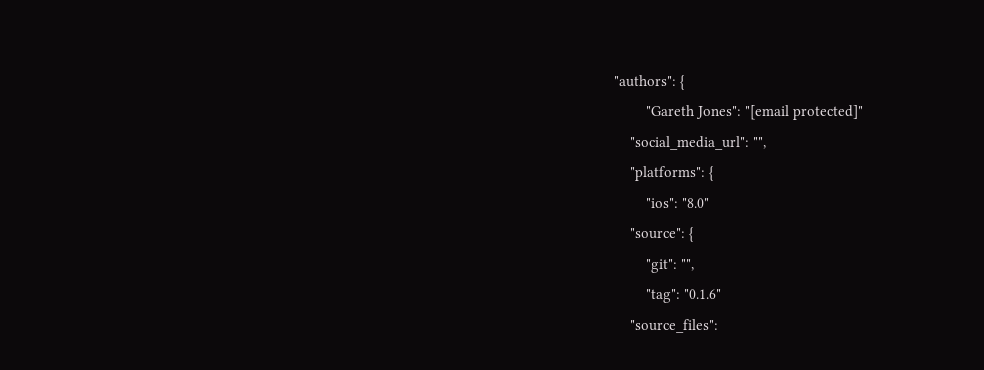"authors": {
        "Gareth Jones": "[email protected]"
    "social_media_url": "",
    "platforms": {
        "ios": "8.0"
    "source": {
        "git": "",
        "tag": "0.1.6"
    "source_files":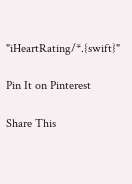"iHeartRating/*.{swift}"

Pin It on Pinterest

Share This